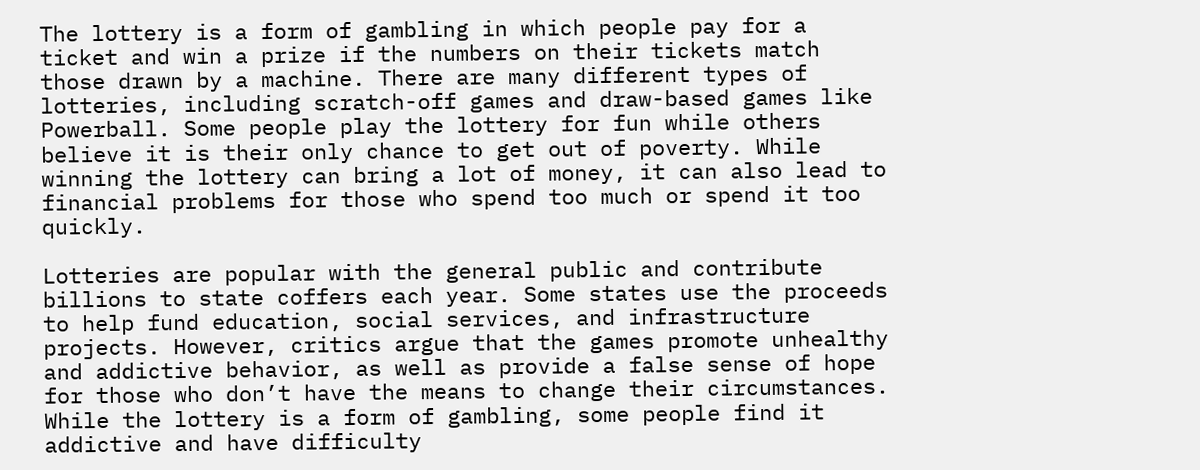The lottery is a form of gambling in which people pay for a ticket and win a prize if the numbers on their tickets match those drawn by a machine. There are many different types of lotteries, including scratch-off games and draw-based games like Powerball. Some people play the lottery for fun while others believe it is their only chance to get out of poverty. While winning the lottery can bring a lot of money, it can also lead to financial problems for those who spend too much or spend it too quickly.

Lotteries are popular with the general public and contribute billions to state coffers each year. Some states use the proceeds to help fund education, social services, and infrastructure projects. However, critics argue that the games promote unhealthy and addictive behavior, as well as provide a false sense of hope for those who don’t have the means to change their circumstances. While the lottery is a form of gambling, some people find it addictive and have difficulty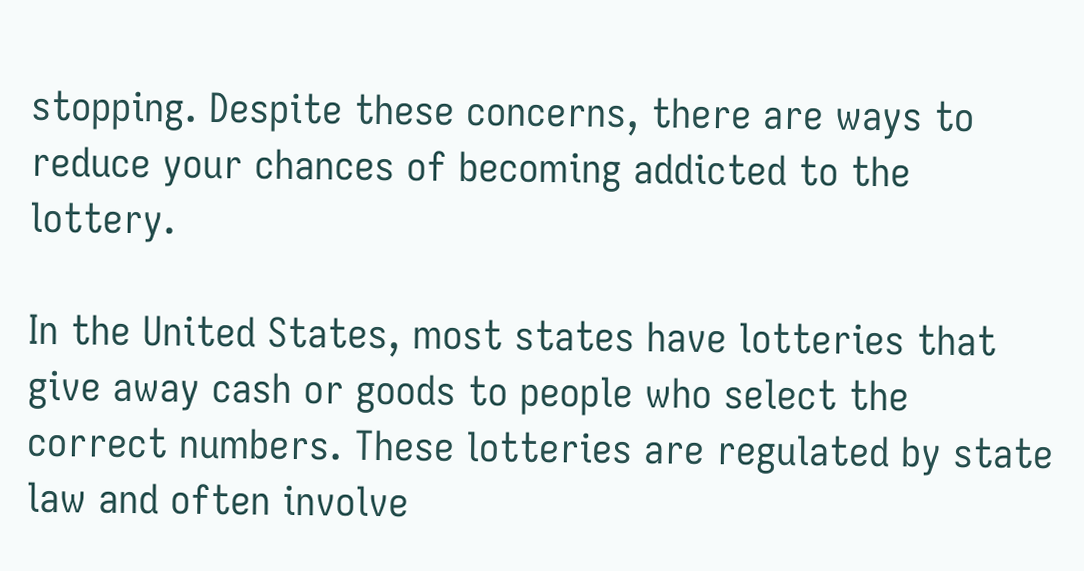stopping. Despite these concerns, there are ways to reduce your chances of becoming addicted to the lottery.

In the United States, most states have lotteries that give away cash or goods to people who select the correct numbers. These lotteries are regulated by state law and often involve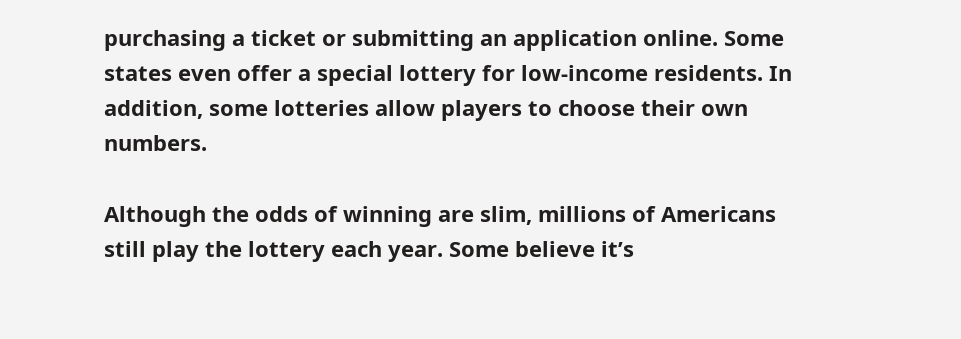purchasing a ticket or submitting an application online. Some states even offer a special lottery for low-income residents. In addition, some lotteries allow players to choose their own numbers.

Although the odds of winning are slim, millions of Americans still play the lottery each year. Some believe it’s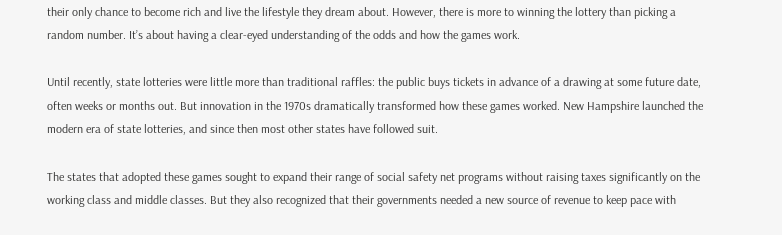their only chance to become rich and live the lifestyle they dream about. However, there is more to winning the lottery than picking a random number. It’s about having a clear-eyed understanding of the odds and how the games work.

Until recently, state lotteries were little more than traditional raffles: the public buys tickets in advance of a drawing at some future date, often weeks or months out. But innovation in the 1970s dramatically transformed how these games worked. New Hampshire launched the modern era of state lotteries, and since then most other states have followed suit.

The states that adopted these games sought to expand their range of social safety net programs without raising taxes significantly on the working class and middle classes. But they also recognized that their governments needed a new source of revenue to keep pace with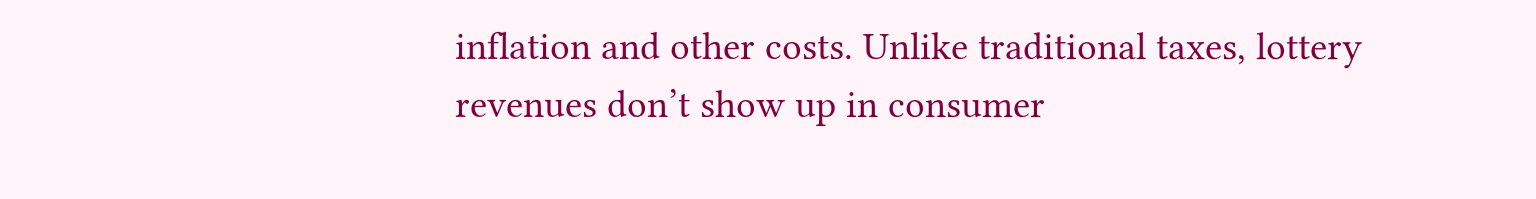inflation and other costs. Unlike traditional taxes, lottery revenues don’t show up in consumer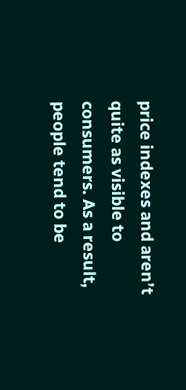price indexes and aren’t quite as visible to consumers. As a result, people tend to be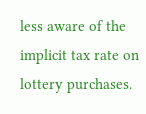less aware of the implicit tax rate on lottery purchases.